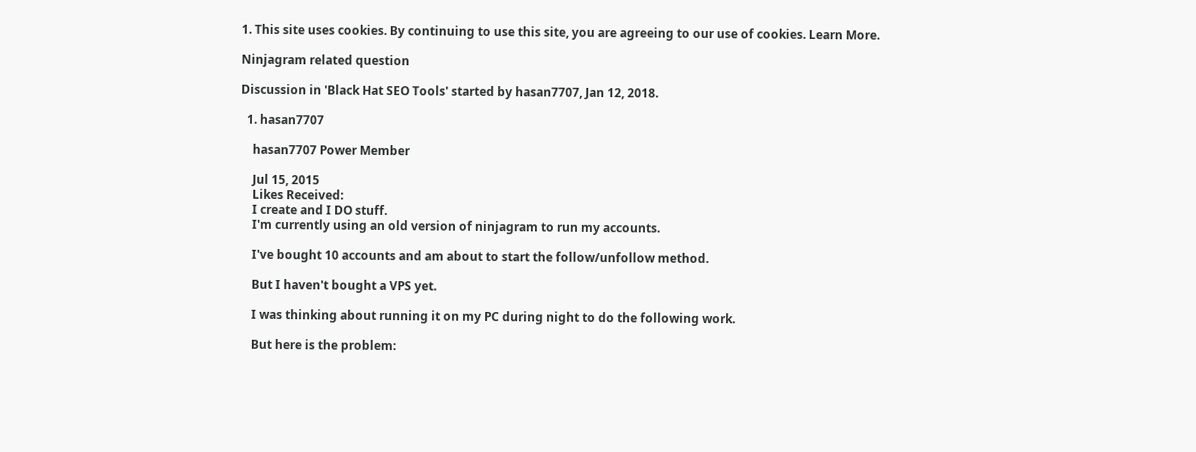1. This site uses cookies. By continuing to use this site, you are agreeing to our use of cookies. Learn More.

Ninjagram related question

Discussion in 'Black Hat SEO Tools' started by hasan7707, Jan 12, 2018.

  1. hasan7707

    hasan7707 Power Member

    Jul 15, 2015
    Likes Received:
    I create and I DO stuff.
    I'm currently using an old version of ninjagram to run my accounts.

    I've bought 10 accounts and am about to start the follow/unfollow method.

    But I haven't bought a VPS yet.

    I was thinking about running it on my PC during night to do the following work.

    But here is the problem: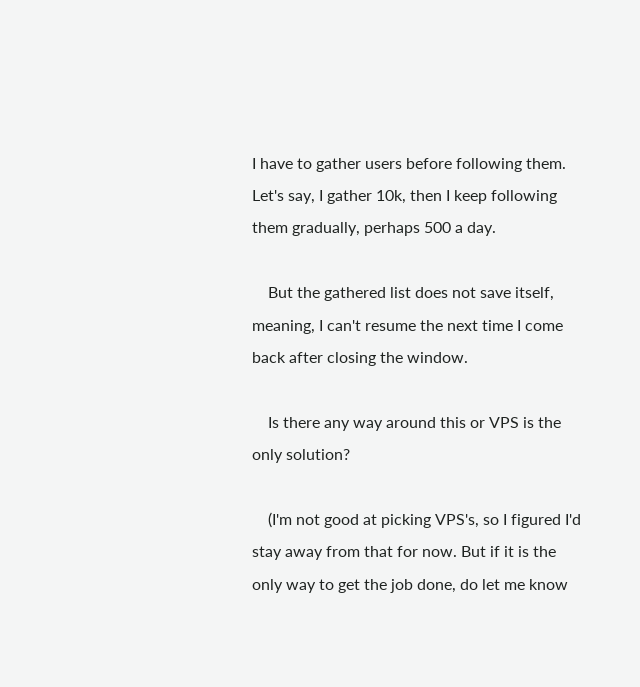I have to gather users before following them. Let's say, I gather 10k, then I keep following them gradually, perhaps 500 a day.

    But the gathered list does not save itself, meaning, I can't resume the next time I come back after closing the window.

    Is there any way around this or VPS is the only solution?

    (I'm not good at picking VPS's, so I figured I'd stay away from that for now. But if it is the only way to get the job done, do let me know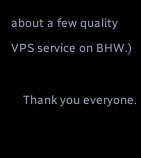about a few quality VPS service on BHW.)

    Thank you everyone.